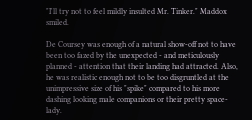"I'll try not to feel mildly insulted Mr. Tinker." Maddox smiled.

De Coursey was enough of a natural show-off not to have been too fazed by the unexpected - and meticulously planned - attention that their landing had attracted. Also, he was realistic enough not to be too disgruntled at the unimpressive size of his "spike" compared to his more dashing looking male companions or their pretty space-lady.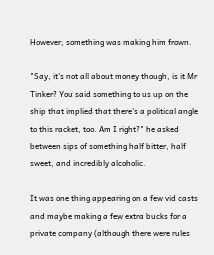However, something was making him frown.

"Say, it's not all about money though, is it Mr Tinker? You said something to us up on the ship that implied that there's a political angle to this racket, too. Am I right?" he asked between sips of something half bitter, half sweet, and incredibly alcoholic.

It was one thing appearing on a few vid casts and maybe making a few extra bucks for a private company (although there were rules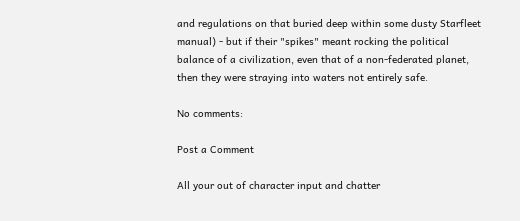and regulations on that buried deep within some dusty Starfleet manual) - but if their "spikes" meant rocking the political balance of a civilization, even that of a non-federated planet, then they were straying into waters not entirely safe.

No comments:

Post a Comment

All your out of character input and chatter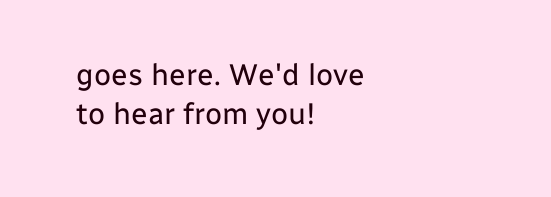goes here. We'd love to hear from you!